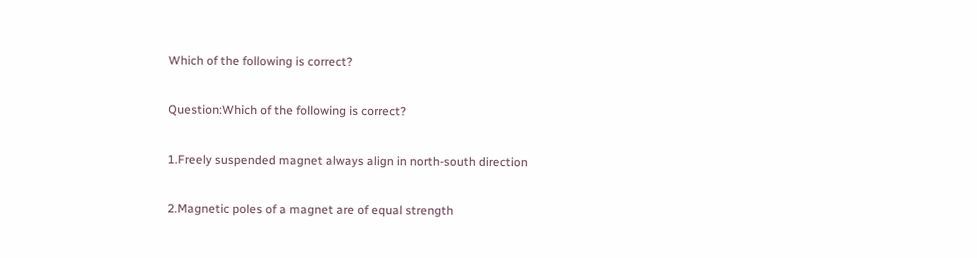Which of the following is correct?

Question:Which of the following is correct?

1.Freely suspended magnet always align in north-south direction

2.Magnetic poles of a magnet are of equal strength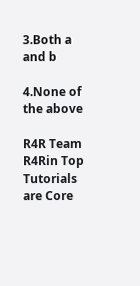3.Both a and b

4.None of the above

R4R Team
R4Rin Top Tutorials are Core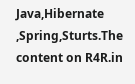Java,Hibernate ,Spring,Sturts.The content on R4R.in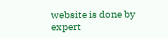website is done by expert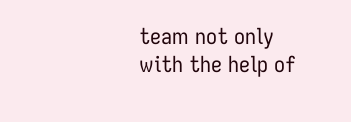team not only with the help of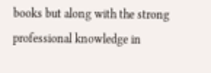books but along with the strong professional knowledge in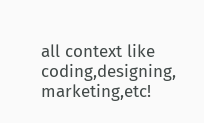all context like coding,designing, marketing,etc!